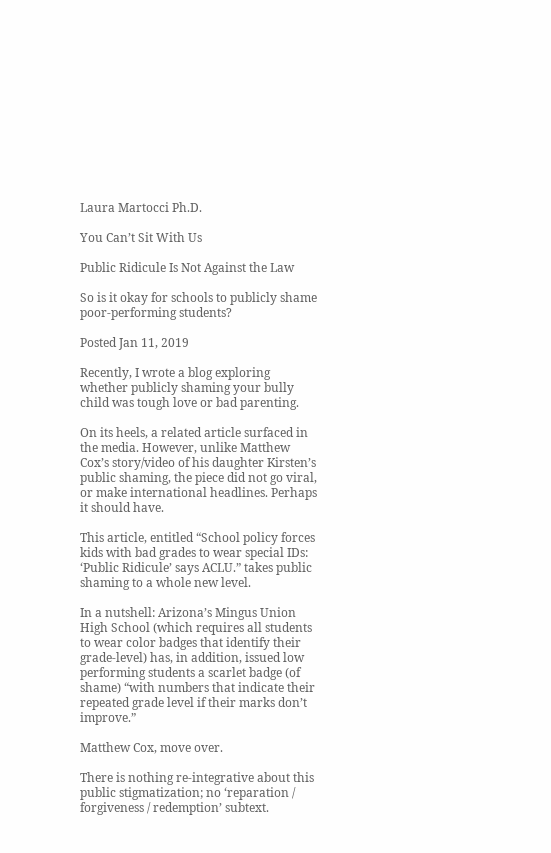Laura Martocci Ph.D.

You Can’t Sit With Us

Public Ridicule Is Not Against the Law

So is it okay for schools to publicly shame poor-performing students?

Posted Jan 11, 2019

Recently, I wrote a blog exploring whether publicly shaming your bully child was tough love or bad parenting.

On its heels, a related article surfaced in the media. However, unlike Matthew Cox’s story/video of his daughter Kirsten’s public shaming, the piece did not go viral, or make international headlines. Perhaps it should have.

This article, entitled “School policy forces kids with bad grades to wear special IDs:  ‘Public Ridicule’ says ACLU.” takes public shaming to a whole new level.

In a nutshell: Arizona’s Mingus Union High School (which requires all students to wear color badges that identify their grade-level) has, in addition, issued low performing students a scarlet badge (of shame) “with numbers that indicate their repeated grade level if their marks don’t improve.”

Matthew Cox, move over.

There is nothing re-integrative about this public stigmatization; no ‘reparation / forgiveness / redemption’ subtext.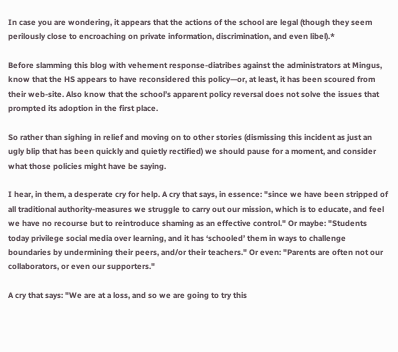In case you are wondering, it appears that the actions of the school are legal (though they seem perilously close to encroaching on private information, discrimination, and even libel).*

Before slamming this blog with vehement response-diatribes against the administrators at Mingus, know that the HS appears to have reconsidered this policy—or, at least, it has been scoured from their web-site. Also know that the school’s apparent policy reversal does not solve the issues that prompted its adoption in the first place.

So rather than sighing in relief and moving on to other stories (dismissing this incident as just an ugly blip that has been quickly and quietly rectified) we should pause for a moment, and consider what those policies might have be saying.

I hear, in them, a desperate cry for help. A cry that says, in essence: "since we have been stripped of all traditional authority-measures we struggle to carry out our mission, which is to educate, and feel we have no recourse but to reintroduce shaming as an effective control." Or maybe: "Students today privilege social media over learning, and it has ‘schooled’ them in ways to challenge boundaries by undermining their peers, and/or their teachers." Or even: "Parents are often not our collaborators, or even our supporters."

A cry that says: "We are at a loss, and so we are going to try this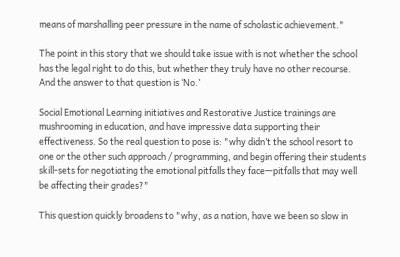means of marshalling peer pressure in the name of scholastic achievement."

The point in this story that we should take issue with is not whether the school has the legal right to do this, but whether they truly have no other recourse. And the answer to that question is ‘No.’

Social Emotional Learning initiatives and Restorative Justice trainings are mushrooming in education, and have impressive data supporting their effectiveness. So the real question to pose is: "why didn’t the school resort to one or the other such approach / programming, and begin offering their students skill-sets for negotiating the emotional pitfalls they face—pitfalls that may well be affecting their grades?"

This question quickly broadens to "why, as a nation, have we been so slow in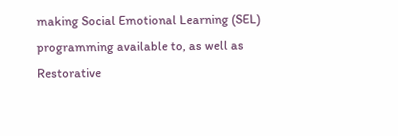making Social Emotional Learning (SEL) programming available to, as well as Restorative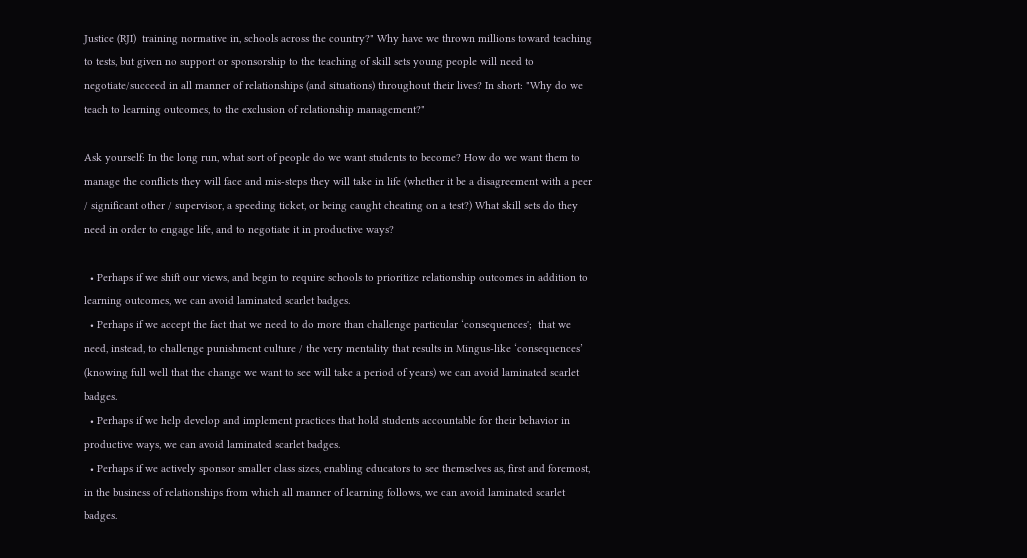Justice (RJI)  training normative in, schools across the country?" Why have we thrown millions toward teaching to tests, but given no support or sponsorship to the teaching of skill sets young people will need to negotiate/succeed in all manner of relationships (and situations) throughout their lives? In short: "Why do we teach to learning outcomes, to the exclusion of relationship management?"

Ask yourself: In the long run, what sort of people do we want students to become? How do we want them to manage the conflicts they will face and mis-steps they will take in life (whether it be a disagreement with a peer / significant other / supervisor, a speeding ticket, or being caught cheating on a test?) What skill sets do they need in order to engage life, and to negotiate it in productive ways?

  • Perhaps if we shift our views, and begin to require schools to prioritize relationship outcomes in addition to learning outcomes, we can avoid laminated scarlet badges.
  • Perhaps if we accept the fact that we need to do more than challenge particular ‘consequences';  that we need, instead, to challenge punishment culture / the very mentality that results in Mingus-like ‘consequences’ (knowing full well that the change we want to see will take a period of years) we can avoid laminated scarlet badges.
  • Perhaps if we help develop and implement practices that hold students accountable for their behavior in productive ways, we can avoid laminated scarlet badges.
  • Perhaps if we actively sponsor smaller class sizes, enabling educators to see themselves as, first and foremost, in the business of relationships from which all manner of learning follows, we can avoid laminated scarlet badges.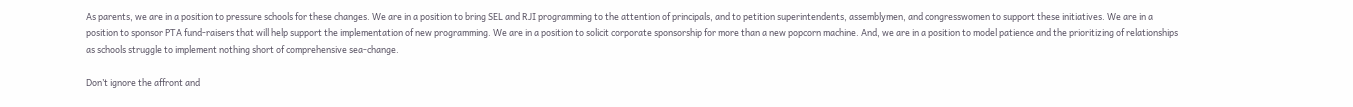As parents, we are in a position to pressure schools for these changes. We are in a position to bring SEL and RJI programming to the attention of principals, and to petition superintendents, assemblymen, and congresswomen to support these initiatives. We are in a position to sponsor PTA fund-raisers that will help support the implementation of new programming. We are in a position to solicit corporate sponsorship for more than a new popcorn machine. And, we are in a position to model patience and the prioritizing of relationships as schools struggle to implement nothing short of comprehensive sea-change.

Don’t ignore the affront and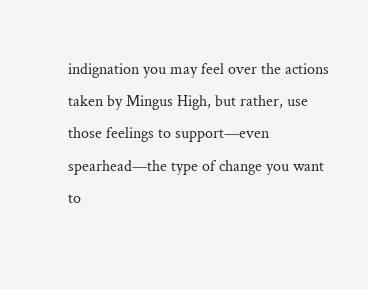indignation you may feel over the actions taken by Mingus High, but rather, use those feelings to support—even spearhead—the type of change you want to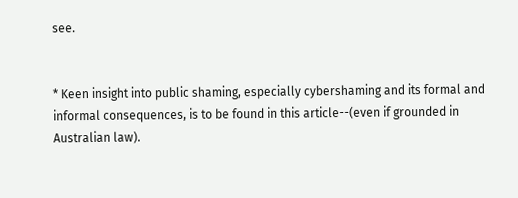see.


* Keen insight into public shaming, especially cybershaming and its formal and informal consequences, is to be found in this article--(even if grounded in Australian law).